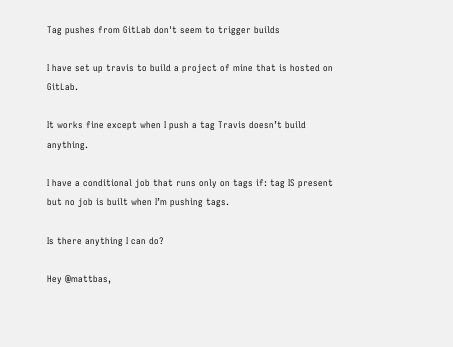Tag pushes from GitLab don't seem to trigger builds

I have set up travis to build a project of mine that is hosted on GitLab.

It works fine except when I push a tag Travis doesn’t build anything.

I have a conditional job that runs only on tags if: tag IS present but no job is built when I’m pushing tags.

Is there anything I can do?

Hey @mattbas,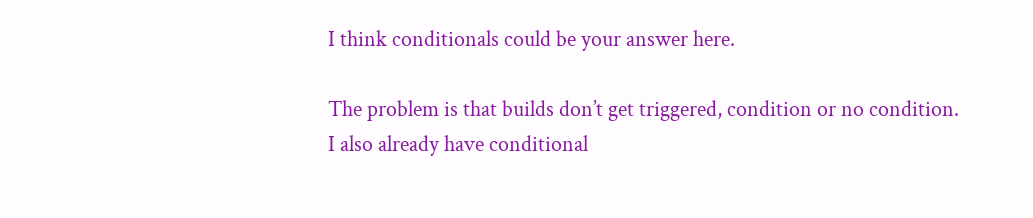I think conditionals could be your answer here.

The problem is that builds don’t get triggered, condition or no condition. I also already have conditional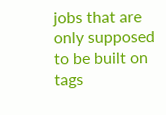jobs that are only supposed to be built on tags